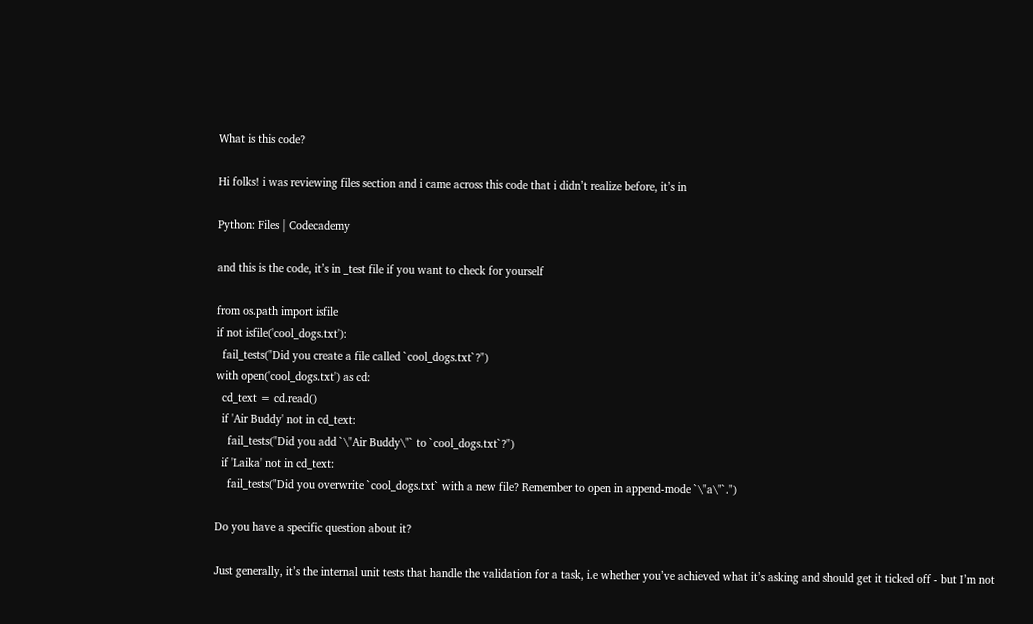What is this code?

Hi folks! i was reviewing files section and i came across this code that i didn’t realize before, it’s in

Python: Files | Codecademy

and this is the code, it’s in _test file if you want to check for yourself

from os.path import isfile
if not isfile('cool_dogs.txt'):
  fail_tests("Did you create a file called `cool_dogs.txt`?")
with open('cool_dogs.txt') as cd:
  cd_text = cd.read()
  if 'Air Buddy' not in cd_text:
    fail_tests("Did you add `\"Air Buddy\"` to `cool_dogs.txt`?")
  if 'Laika' not in cd_text:
    fail_tests("Did you overwrite `cool_dogs.txt` with a new file? Remember to open in append-mode `\"a\"`.")

Do you have a specific question about it?

Just generally, it’s the internal unit tests that handle the validation for a task, i.e whether you’ve achieved what it’s asking and should get it ticked off - but I’m not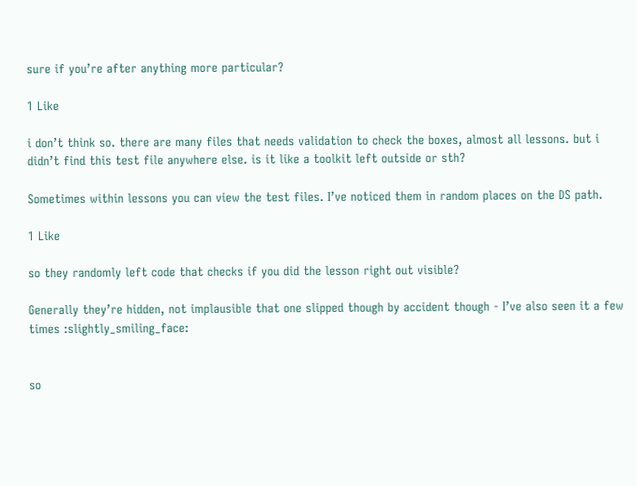sure if you’re after anything more particular?

1 Like

i don’t think so. there are many files that needs validation to check the boxes, almost all lessons. but i didn’t find this test file anywhere else. is it like a toolkit left outside or sth?

Sometimes within lessons you can view the test files. I’ve noticed them in random places on the DS path.

1 Like

so they randomly left code that checks if you did the lesson right out visible?

Generally they’re hidden, not implausible that one slipped though by accident though - I’ve also seen it a few times :slightly_smiling_face:


so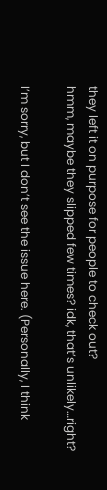they left it on purpose for people to check out?
hmm, maybe they slipped few times? idk, that’s unlikely…right?

I’m sorry, but I don’t see the issue here. (Personally, I think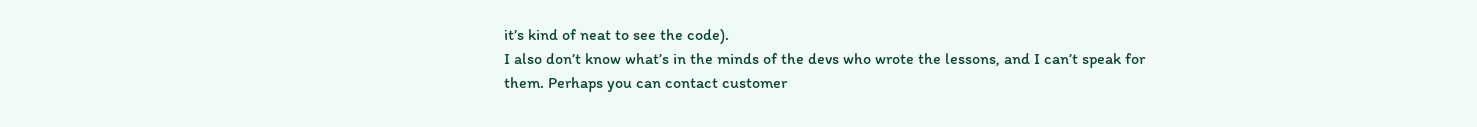it’s kind of neat to see the code).
I also don’t know what’s in the minds of the devs who wrote the lessons, and I can’t speak for them. Perhaps you can contact customer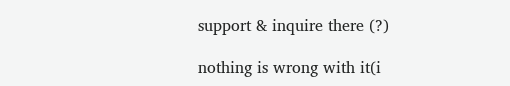support & inquire there (?)

nothing is wrong with it(i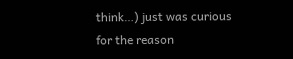think…) just was curious for the reason